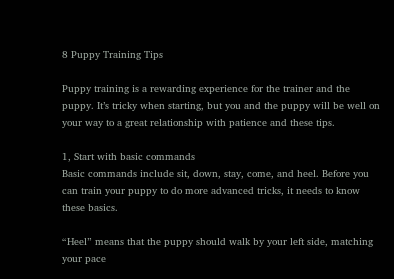8 Puppy Training Tips

Puppy training is a rewarding experience for the trainer and the puppy. It’s tricky when starting, but you and the puppy will be well on your way to a great relationship with patience and these tips.

1, Start with basic commands
Basic commands include sit, down, stay, come, and heel. Before you can train your puppy to do more advanced tricks, it needs to know these basics.

“Heel” means that the puppy should walk by your left side, matching your pace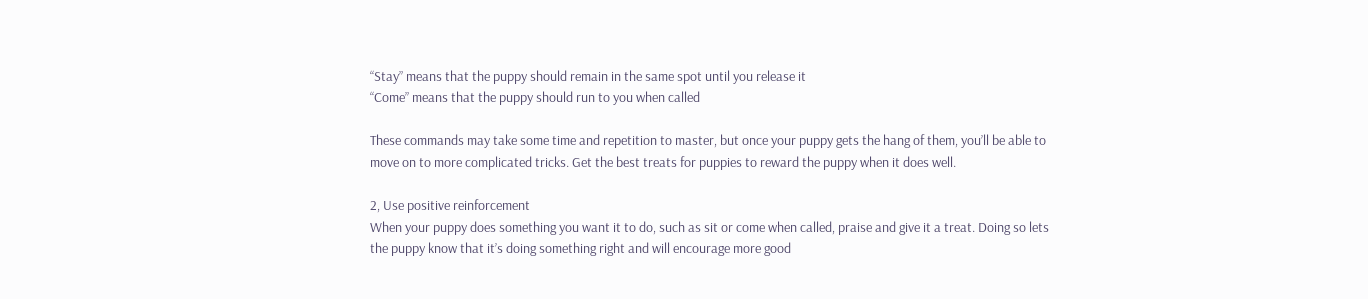“Stay” means that the puppy should remain in the same spot until you release it
“Come” means that the puppy should run to you when called

These commands may take some time and repetition to master, but once your puppy gets the hang of them, you’ll be able to move on to more complicated tricks. Get the best treats for puppies to reward the puppy when it does well.

2, Use positive reinforcement
When your puppy does something you want it to do, such as sit or come when called, praise and give it a treat. Doing so lets the puppy know that it’s doing something right and will encourage more good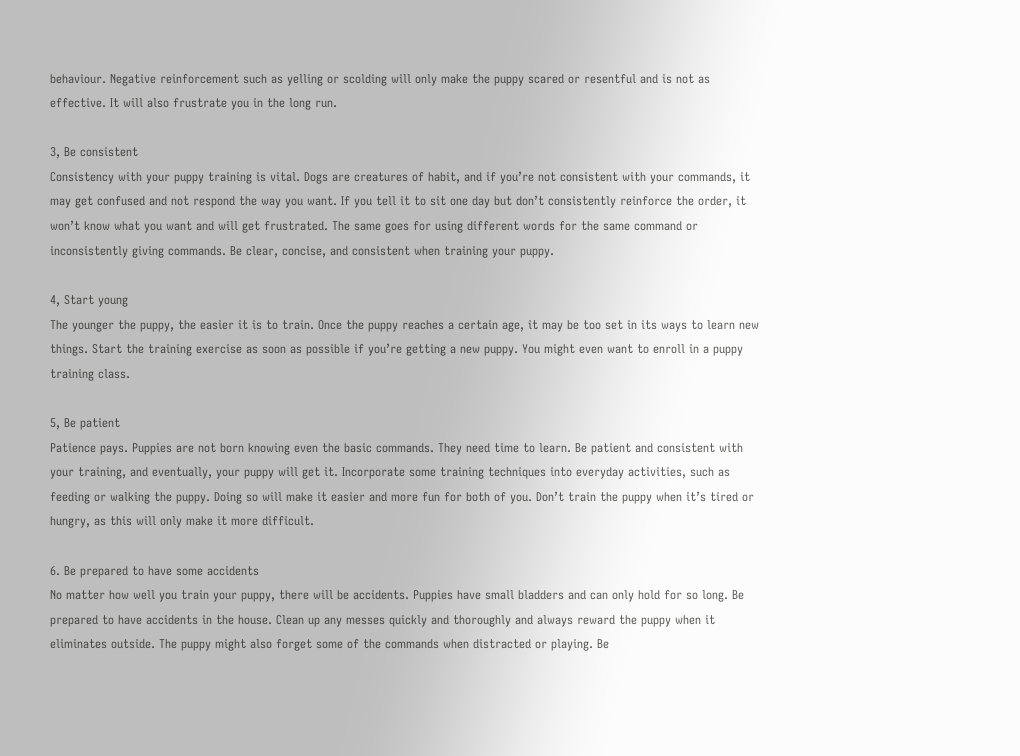behaviour. Negative reinforcement such as yelling or scolding will only make the puppy scared or resentful and is not as effective. It will also frustrate you in the long run.

3, Be consistent
Consistency with your puppy training is vital. Dogs are creatures of habit, and if you’re not consistent with your commands, it may get confused and not respond the way you want. If you tell it to sit one day but don’t consistently reinforce the order, it won’t know what you want and will get frustrated. The same goes for using different words for the same command or inconsistently giving commands. Be clear, concise, and consistent when training your puppy.

4, Start young
The younger the puppy, the easier it is to train. Once the puppy reaches a certain age, it may be too set in its ways to learn new things. Start the training exercise as soon as possible if you’re getting a new puppy. You might even want to enroll in a puppy training class.

5, Be patient
Patience pays. Puppies are not born knowing even the basic commands. They need time to learn. Be patient and consistent with your training, and eventually, your puppy will get it. Incorporate some training techniques into everyday activities, such as feeding or walking the puppy. Doing so will make it easier and more fun for both of you. Don’t train the puppy when it’s tired or hungry, as this will only make it more difficult.

6. Be prepared to have some accidents
No matter how well you train your puppy, there will be accidents. Puppies have small bladders and can only hold for so long. Be prepared to have accidents in the house. Clean up any messes quickly and thoroughly and always reward the puppy when it eliminates outside. The puppy might also forget some of the commands when distracted or playing. Be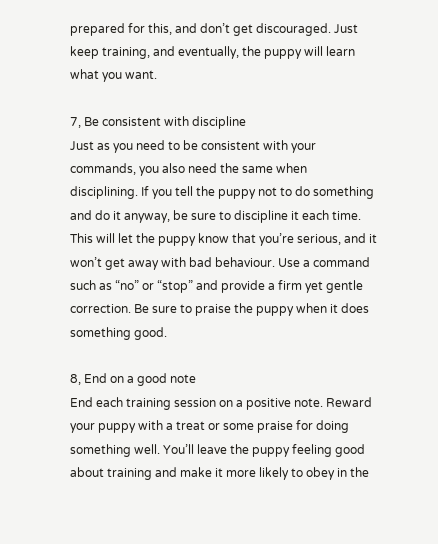prepared for this, and don’t get discouraged. Just keep training, and eventually, the puppy will learn what you want.

7, Be consistent with discipline
Just as you need to be consistent with your commands, you also need the same when disciplining. If you tell the puppy not to do something and do it anyway, be sure to discipline it each time. This will let the puppy know that you’re serious, and it won’t get away with bad behaviour. Use a command such as “no” or “stop” and provide a firm yet gentle correction. Be sure to praise the puppy when it does something good.

8, End on a good note
End each training session on a positive note. Reward your puppy with a treat or some praise for doing something well. You’ll leave the puppy feeling good about training and make it more likely to obey in the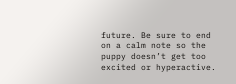future. Be sure to end on a calm note so the puppy doesn’t get too excited or hyperactive.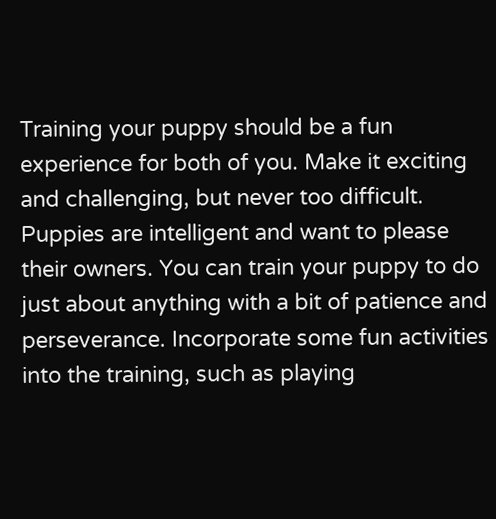Training your puppy should be a fun experience for both of you. Make it exciting and challenging, but never too difficult. Puppies are intelligent and want to please their owners. You can train your puppy to do just about anything with a bit of patience and perseverance. Incorporate some fun activities into the training, such as playing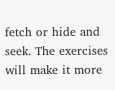fetch or hide and seek. The exercises will make it more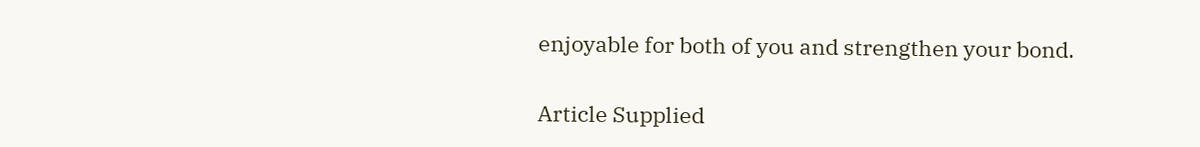enjoyable for both of you and strengthen your bond.

Article Supplied